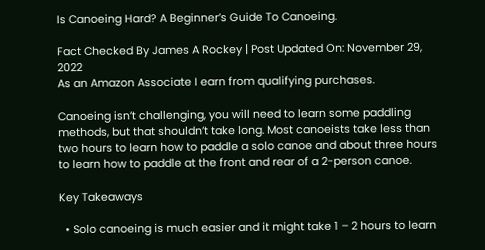Is Canoeing Hard? A Beginner’s Guide To Canoeing.

Fact Checked By James A Rockey | Post Updated On: November 29, 2022
As an Amazon Associate I earn from qualifying purchases.

Canoeing isn’t challenging, you will need to learn some paddling methods, but that shouldn’t take long. Most canoeists take less than two hours to learn how to paddle a solo canoe and about three hours to learn how to paddle at the front and rear of a 2-person canoe.

Key Takeaways

  • Solo canoeing is much easier and it might take 1 – 2 hours to learn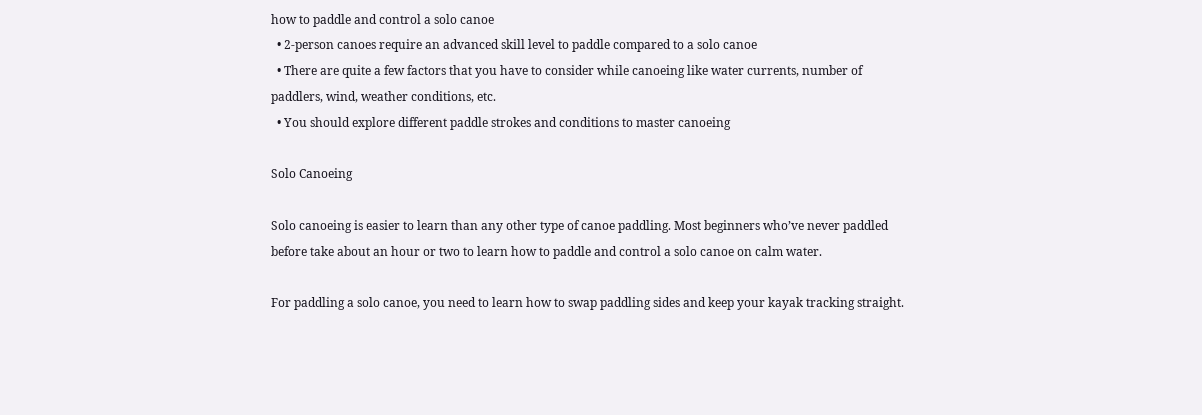how to paddle and control a solo canoe
  • 2-person canoes require an advanced skill level to paddle compared to a solo canoe
  • There are quite a few factors that you have to consider while canoeing like water currents, number of paddlers, wind, weather conditions, etc.
  • You should explore different paddle strokes and conditions to master canoeing

Solo Canoeing

Solo canoeing is easier to learn than any other type of canoe paddling. Most beginners who’ve never paddled before take about an hour or two to learn how to paddle and control a solo canoe on calm water.

For paddling a solo canoe, you need to learn how to swap paddling sides and keep your kayak tracking straight.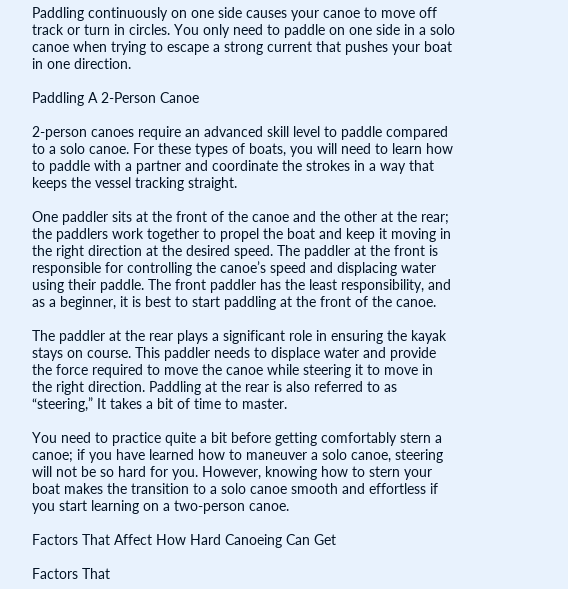Paddling continuously on one side causes your canoe to move off track or turn in circles. You only need to paddle on one side in a solo canoe when trying to escape a strong current that pushes your boat in one direction.

Paddling A 2-Person Canoe

2-person canoes require an advanced skill level to paddle compared to a solo canoe. For these types of boats, you will need to learn how to paddle with a partner and coordinate the strokes in a way that keeps the vessel tracking straight.

One paddler sits at the front of the canoe and the other at the rear; the paddlers work together to propel the boat and keep it moving in the right direction at the desired speed. The paddler at the front is responsible for controlling the canoe’s speed and displacing water using their paddle. The front paddler has the least responsibility, and as a beginner, it is best to start paddling at the front of the canoe.

The paddler at the rear plays a significant role in ensuring the kayak stays on course. This paddler needs to displace water and provide the force required to move the canoe while steering it to move in the right direction. Paddling at the rear is also referred to as “steering,” It takes a bit of time to master.

You need to practice quite a bit before getting comfortably stern a canoe; if you have learned how to maneuver a solo canoe, steering will not be so hard for you. However, knowing how to stern your boat makes the transition to a solo canoe smooth and effortless if you start learning on a two-person canoe.

Factors That Affect How Hard Canoeing Can Get

Factors That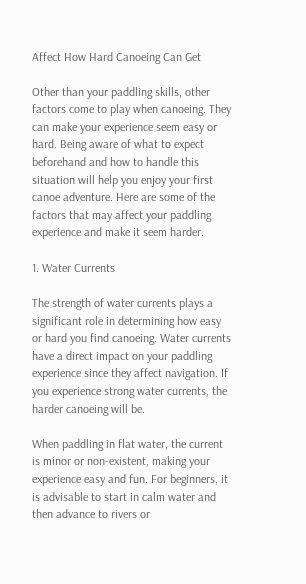Affect How Hard Canoeing Can Get

Other than your paddling skills, other factors come to play when canoeing. They can make your experience seem easy or hard. Being aware of what to expect beforehand and how to handle this situation will help you enjoy your first canoe adventure. Here are some of the factors that may affect your paddling experience and make it seem harder.

1. Water Currents

The strength of water currents plays a significant role in determining how easy or hard you find canoeing. Water currents have a direct impact on your paddling experience since they affect navigation. If you experience strong water currents, the harder canoeing will be.

When paddling in flat water, the current is minor or non-existent, making your experience easy and fun. For beginners, it is advisable to start in calm water and then advance to rivers or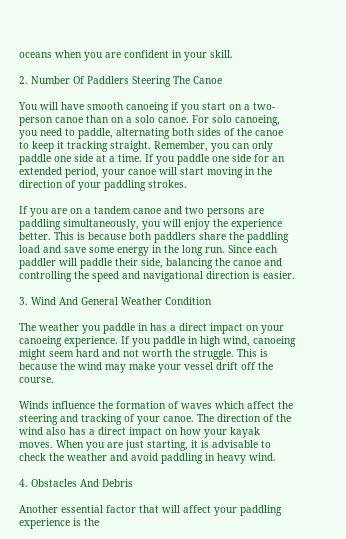oceans when you are confident in your skill.

2. Number Of Paddlers Steering The Canoe

You will have smooth canoeing if you start on a two-person canoe than on a solo canoe. For solo canoeing, you need to paddle, alternating both sides of the canoe to keep it tracking straight. Remember, you can only paddle one side at a time. If you paddle one side for an extended period, your canoe will start moving in the direction of your paddling strokes.

If you are on a tandem canoe and two persons are paddling simultaneously, you will enjoy the experience better. This is because both paddlers share the paddling load and save some energy in the long run. Since each paddler will paddle their side, balancing the canoe and controlling the speed and navigational direction is easier.

3. Wind And General Weather Condition

The weather you paddle in has a direct impact on your canoeing experience. If you paddle in high wind, canoeing might seem hard and not worth the struggle. This is because the wind may make your vessel drift off the course.

Winds influence the formation of waves which affect the steering and tracking of your canoe. The direction of the wind also has a direct impact on how your kayak moves. When you are just starting, it is advisable to check the weather and avoid paddling in heavy wind.

4. Obstacles And Debris

Another essential factor that will affect your paddling experience is the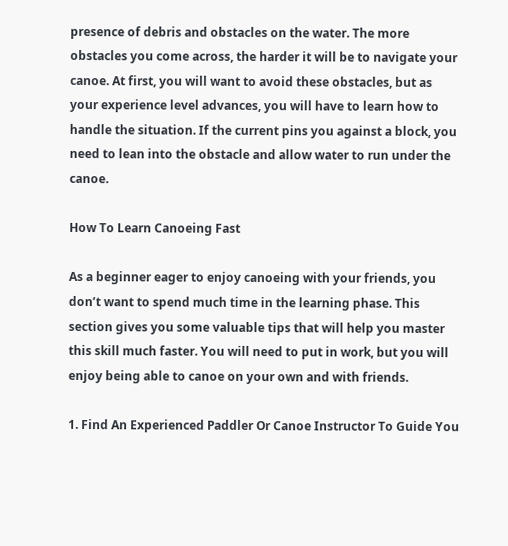presence of debris and obstacles on the water. The more obstacles you come across, the harder it will be to navigate your canoe. At first, you will want to avoid these obstacles, but as your experience level advances, you will have to learn how to handle the situation. If the current pins you against a block, you need to lean into the obstacle and allow water to run under the canoe.

How To Learn Canoeing Fast

As a beginner eager to enjoy canoeing with your friends, you don’t want to spend much time in the learning phase. This section gives you some valuable tips that will help you master this skill much faster. You will need to put in work, but you will enjoy being able to canoe on your own and with friends.

1. Find An Experienced Paddler Or Canoe Instructor To Guide You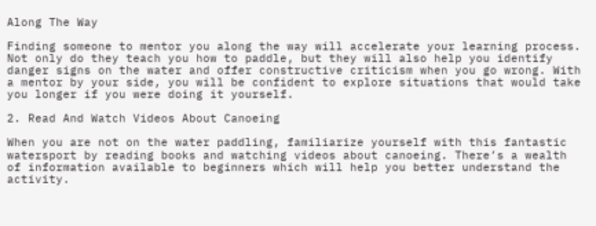Along The Way

Finding someone to mentor you along the way will accelerate your learning process. Not only do they teach you how to paddle, but they will also help you identify danger signs on the water and offer constructive criticism when you go wrong. With a mentor by your side, you will be confident to explore situations that would take you longer if you were doing it yourself.

2. Read And Watch Videos About Canoeing

When you are not on the water paddling, familiarize yourself with this fantastic watersport by reading books and watching videos about canoeing. There’s a wealth of information available to beginners which will help you better understand the activity.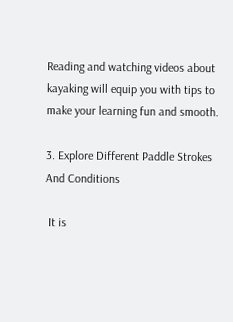Reading and watching videos about kayaking will equip you with tips to make your learning fun and smooth.

3. Explore Different Paddle Strokes And Conditions

 It is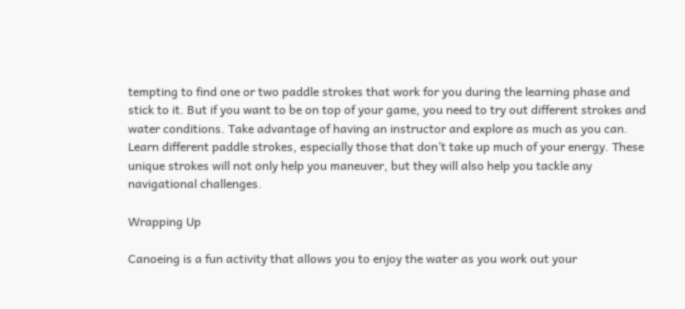tempting to find one or two paddle strokes that work for you during the learning phase and stick to it. But if you want to be on top of your game, you need to try out different strokes and water conditions. Take advantage of having an instructor and explore as much as you can. Learn different paddle strokes, especially those that don’t take up much of your energy. These unique strokes will not only help you maneuver, but they will also help you tackle any navigational challenges.

Wrapping Up

Canoeing is a fun activity that allows you to enjoy the water as you work out your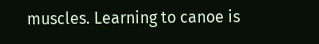muscles. Learning to canoe is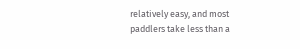relatively easy, and most paddlers take less than a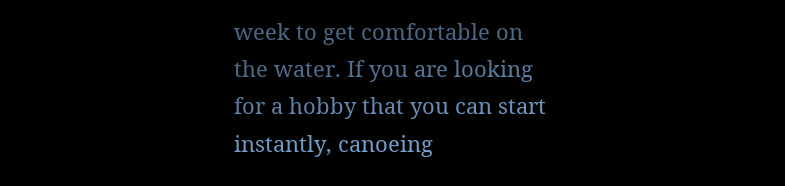week to get comfortable on the water. If you are looking for a hobby that you can start instantly, canoeing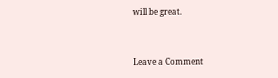will be great.



Leave a Comment